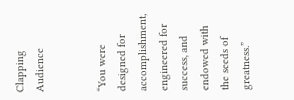Clapping Audience


“You were designed for accomplishment, engineered for success, and endowed with the seeds of greatness.”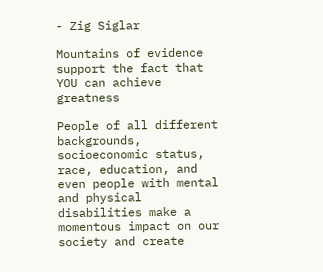- Zig Siglar

Mountains of evidence support the fact that YOU can achieve greatness

People of all different backgrounds, socioeconomic status, race, education, and even people with mental and physical disabilities make a momentous impact on our society and create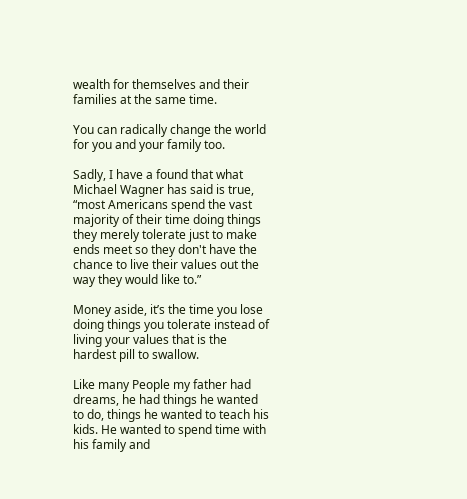wealth for themselves and their families at the same time.

You can radically change the world for you and your family too.

Sadly, I have a found that what Michael Wagner has said is true, “most Americans spend the vast majority of their time doing things they merely tolerate just to make ends meet so they don't have the chance to live their values out the way they would like to.”

Money aside, it’s the time you lose doing things you tolerate instead of living your values that is the hardest pill to swallow.

Like many People my father had dreams, he had things he wanted to do, things he wanted to teach his kids. He wanted to spend time with his family and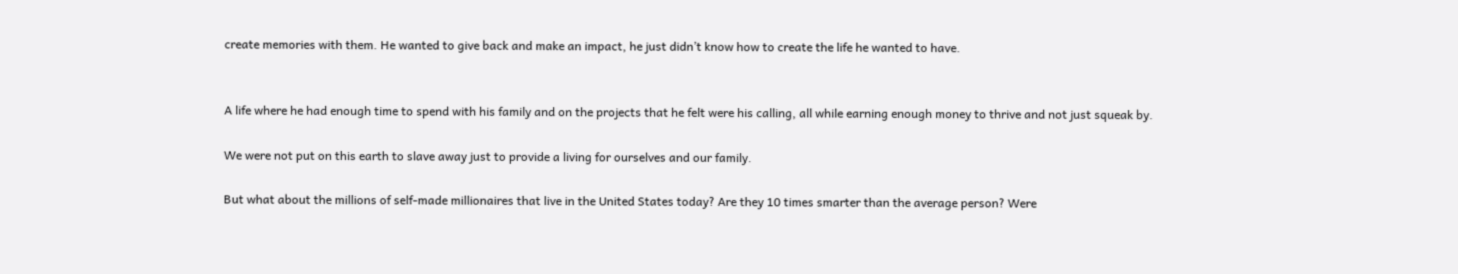create memories with them. He wanted to give back and make an impact, he just didn’t know how to create the life he wanted to have.


A life where he had enough time to spend with his family and on the projects that he felt were his calling, all while earning enough money to thrive and not just squeak by.

We were not put on this earth to slave away just to provide a living for ourselves and our family.

But what about the millions of self-made millionaires that live in the United States today? Are they 10 times smarter than the average person? Were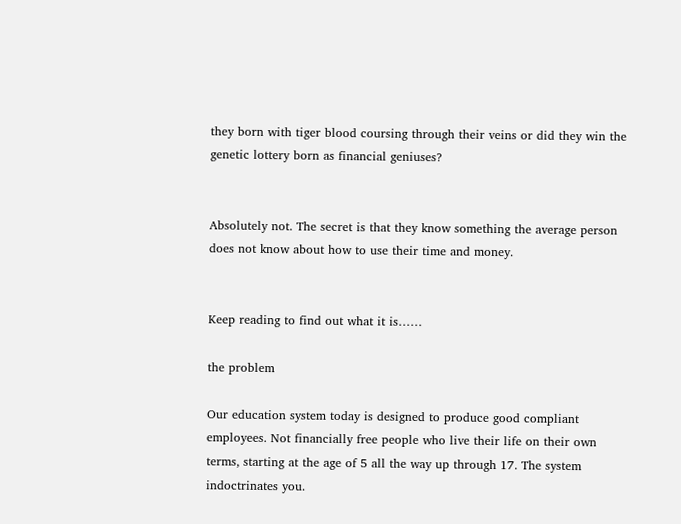they born with tiger blood coursing through their veins or did they win the genetic lottery born as financial geniuses?


Absolutely not. The secret is that they know something the average person does not know about how to use their time and money.


Keep reading to find out what it is……

the problem

Our education system today is designed to produce good compliant employees. Not financially free people who live their life on their own terms, starting at the age of 5 all the way up through 17. The system indoctrinates you.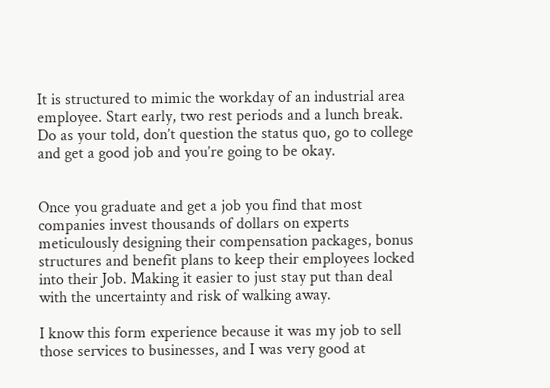It is structured to mimic the workday of an industrial area employee. Start early, two rest periods and a lunch break. Do as your told, don’t question the status quo, go to college and get a good job and you’re going to be okay.


Once you graduate and get a job you find that most companies invest thousands of dollars on experts  meticulously designing their compensation packages, bonus structures and benefit plans to keep their employees locked into their Job. Making it easier to just stay put than deal with the uncertainty and risk of walking away.

I know this form experience because it was my job to sell those services to businesses, and I was very good at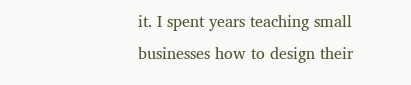it. I spent years teaching small businesses how to design their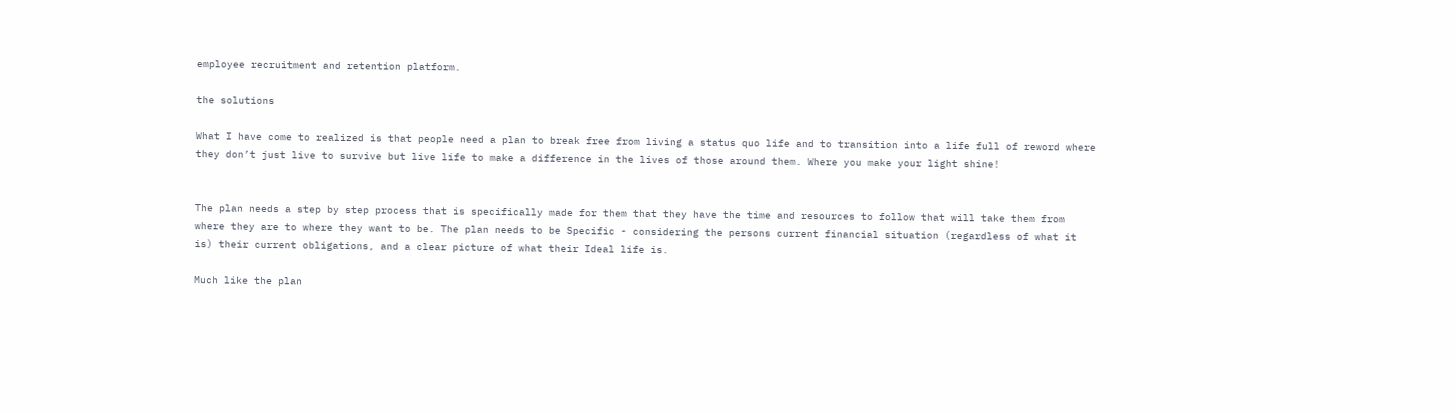employee recruitment and retention platform.

the solutions

What I have come to realized is that people need a plan to break free from living a status quo life and to transition into a life full of reword where they don’t just live to survive but live life to make a difference in the lives of those around them. Where you make your light shine!


The plan needs a step by step process that is specifically made for them that they have the time and resources to follow that will take them from where they are to where they want to be. The plan needs to be Specific - considering the persons current financial situation (regardless of what it is) their current obligations, and a clear picture of what their Ideal life is.

Much like the plan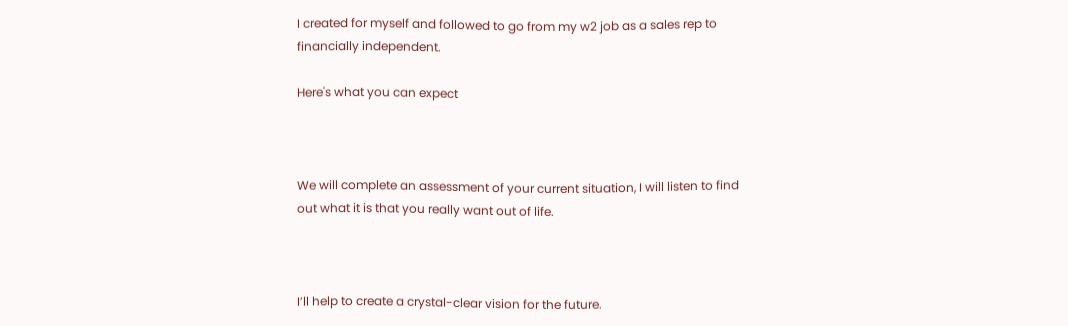I created for myself and followed to go from my w2 job as a sales rep to financially independent.

Here's what you can expect



We will complete an assessment of your current situation, I will listen to find out what it is that you really want out of life.



I’ll help to create a crystal-clear vision for the future.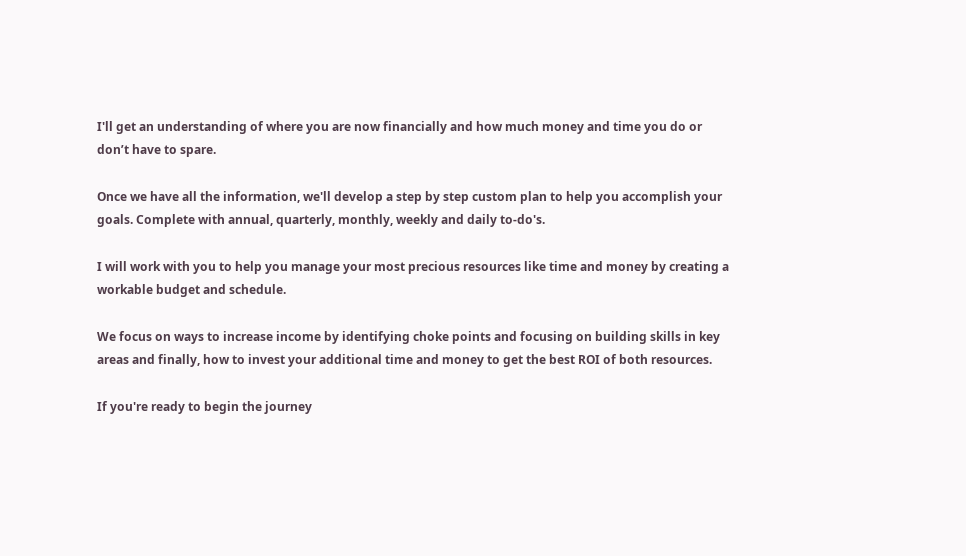I'll get an understanding of where you are now financially and how much money and time you do or don’t have to spare.

Once we have all the information, we'll develop a step by step custom plan to help you accomplish your goals. Complete with annual, quarterly, monthly, weekly and daily to-do's.

I will work with you to help you manage your most precious resources like time and money by creating a workable budget and schedule.

We focus on ways to increase income by identifying choke points and focusing on building skills in key areas and finally, how to invest your additional time and money to get the best ROI of both resources.

If you're ready to begin the journey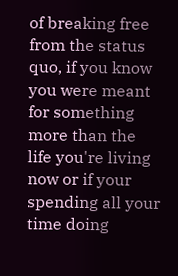of breaking free from the status quo, if you know you were meant for something more than the life you're living now or if your spending all your time doing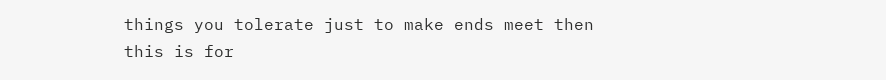things you tolerate just to make ends meet then this is for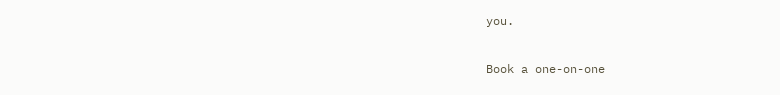you.

Book a one-on-one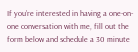If you’re interested in having a one-on-one conversation with me, fill out the form below and schedule a 30 minute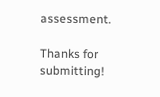assessment.

Thanks for submitting!